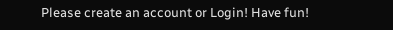Please create an account or Login! Have fun!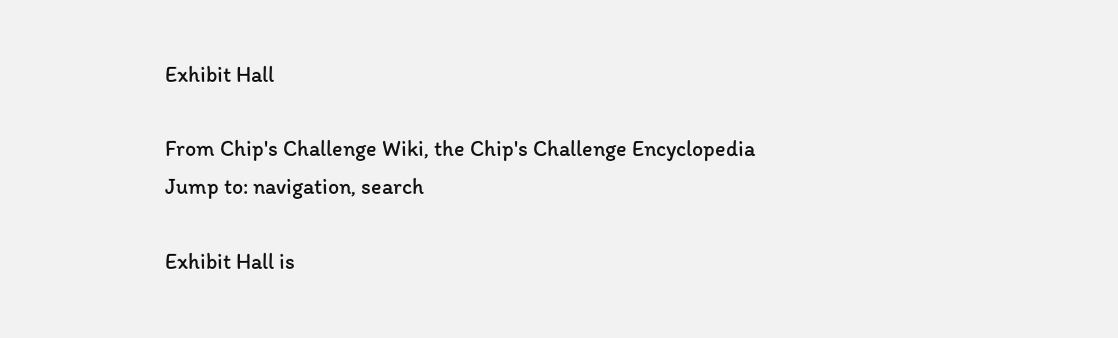Exhibit Hall

From Chip's Challenge Wiki, the Chip's Challenge Encyclopedia
Jump to: navigation, search

Exhibit Hall is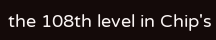the 108th level in Chip's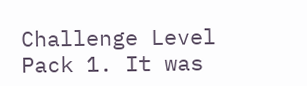Challenge Level Pack 1. It was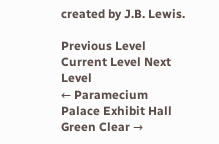created by J.B. Lewis.

Previous Level Current Level Next Level
← Paramecium Palace Exhibit Hall Green Clear →